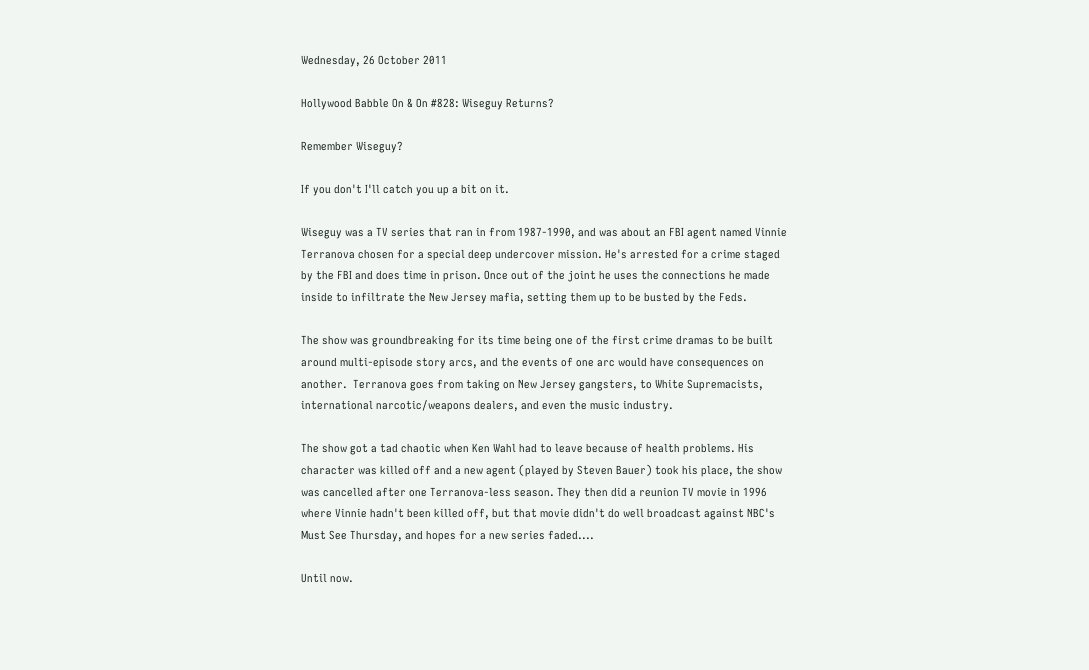Wednesday, 26 October 2011

Hollywood Babble On & On #828: Wiseguy Returns?

Remember Wiseguy?

If you don't I'll catch you up a bit on it.

Wiseguy was a TV series that ran in from 1987-1990, and was about an FBI agent named Vinnie Terranova chosen for a special deep undercover mission. He's arrested for a crime staged by the FBI and does time in prison. Once out of the joint he uses the connections he made inside to infiltrate the New Jersey mafia, setting them up to be busted by the Feds.

The show was groundbreaking for its time being one of the first crime dramas to be built around multi-episode story arcs, and the events of one arc would have consequences on another.  Terranova goes from taking on New Jersey gangsters, to White Supremacists, international narcotic/weapons dealers, and even the music industry.

The show got a tad chaotic when Ken Wahl had to leave because of health problems. His character was killed off and a new agent (played by Steven Bauer) took his place, the show was cancelled after one Terranova-less season. They then did a reunion TV movie in 1996 where Vinnie hadn't been killed off, but that movie didn't do well broadcast against NBC's Must See Thursday, and hopes for a new series faded....

Until now.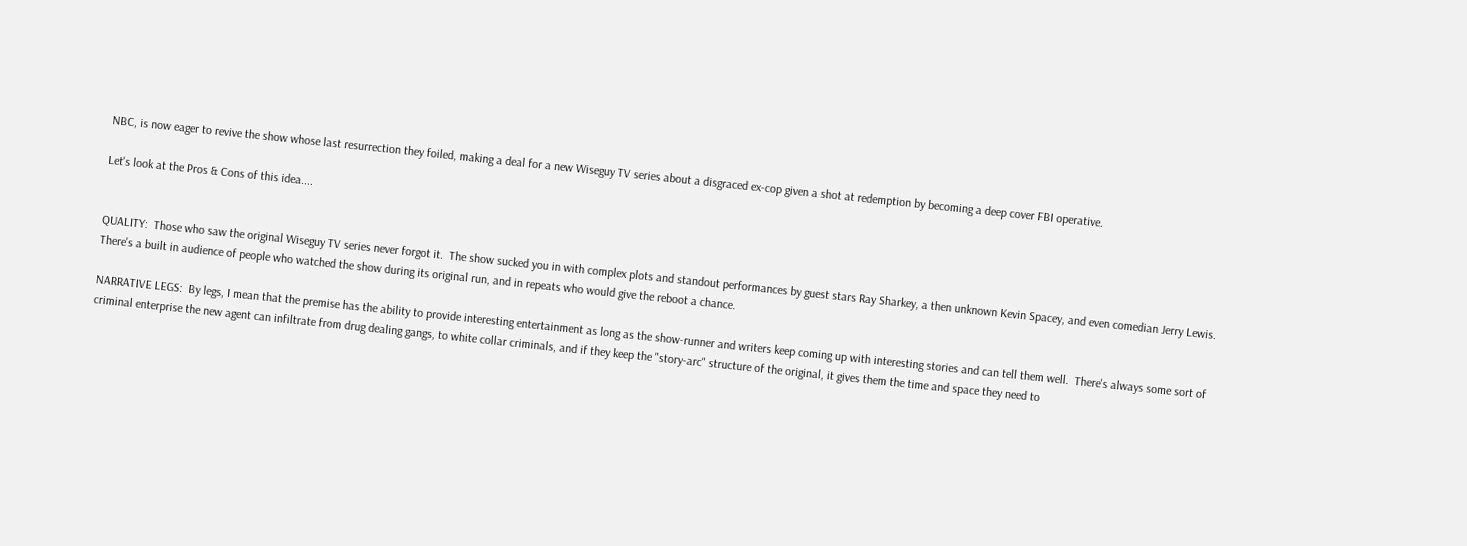NBC, is now eager to revive the show whose last resurrection they foiled, making a deal for a new Wiseguy TV series about a disgraced ex-cop given a shot at redemption by becoming a deep cover FBI operative.

Let's look at the Pros & Cons of this idea....


QUALITY:  Those who saw the original Wiseguy TV series never forgot it.  The show sucked you in with complex plots and standout performances by guest stars Ray Sharkey, a then unknown Kevin Spacey, and even comedian Jerry Lewis.  There's a built in audience of people who watched the show during its original run, and in repeats who would give the reboot a chance.

NARRATIVE LEGS:  By legs, I mean that the premise has the ability to provide interesting entertainment as long as the show-runner and writers keep coming up with interesting stories and can tell them well.  There's always some sort of criminal enterprise the new agent can infiltrate from drug dealing gangs, to white collar criminals, and if they keep the "story-arc" structure of the original, it gives them the time and space they need to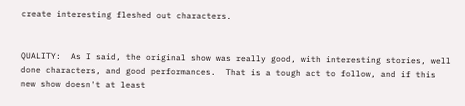create interesting fleshed out characters.


QUALITY:  As I said, the original show was really good, with interesting stories, well done characters, and good performances.  That is a tough act to follow, and if this new show doesn't at least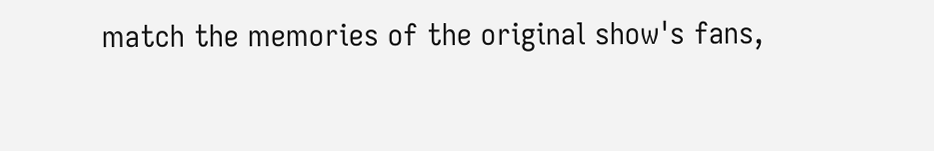match the memories of the original show's fans,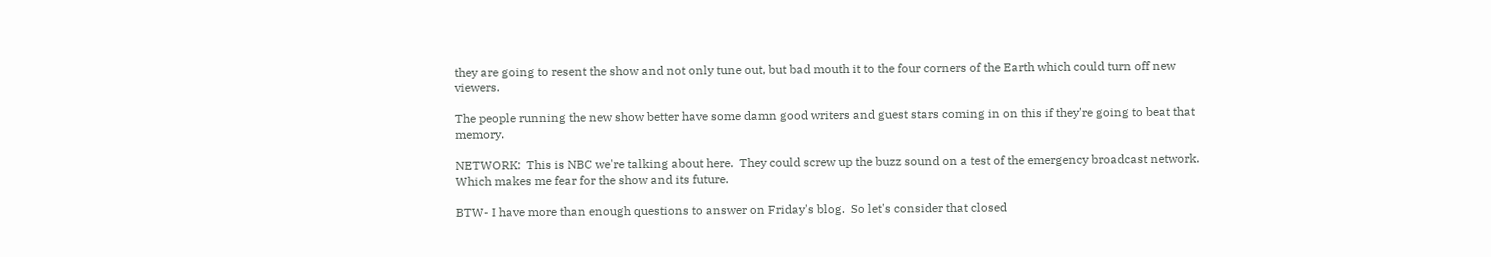they are going to resent the show and not only tune out, but bad mouth it to the four corners of the Earth which could turn off new viewers.

The people running the new show better have some damn good writers and guest stars coming in on this if they're going to beat that memory.

NETWORK:  This is NBC we're talking about here.  They could screw up the buzz sound on a test of the emergency broadcast network.  Which makes me fear for the show and its future.

BTW- I have more than enough questions to answer on Friday's blog.  So let's consider that closed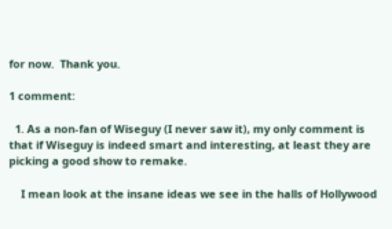for now.  Thank you.

1 comment:

  1. As a non-fan of Wiseguy (I never saw it), my only comment is that if Wiseguy is indeed smart and interesting, at least they are picking a good show to remake.

    I mean look at the insane ideas we see in the halls of Hollywood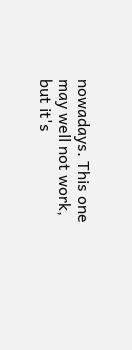nowadays. This one may well not work, but it's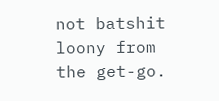not batshit loony from the get-go.